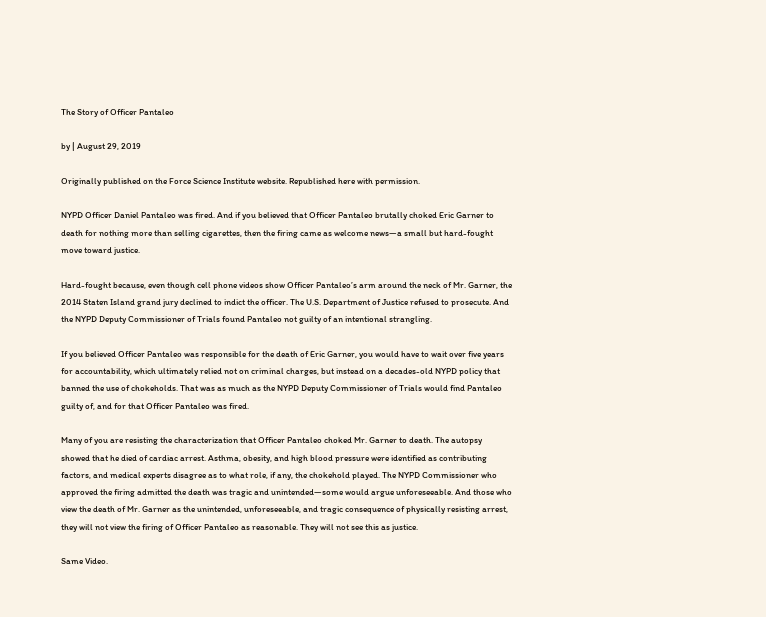The Story of Officer Pantaleo

by | August 29, 2019

Originally published on the Force Science Institute website. Republished here with permission.

NYPD Officer Daniel Pantaleo was fired. And if you believed that Officer Pantaleo brutally choked Eric Garner to death for nothing more than selling cigarettes, then the firing came as welcome news—a small but hard-fought move toward justice.

Hard-fought because, even though cell phone videos show Officer Pantaleo’s arm around the neck of Mr. Garner, the 2014 Staten Island grand jury declined to indict the officer. The U.S. Department of Justice refused to prosecute. And the NYPD Deputy Commissioner of Trials found Pantaleo not guilty of an intentional strangling.

If you believed Officer Pantaleo was responsible for the death of Eric Garner, you would have to wait over five years for accountability, which ultimately relied not on criminal charges, but instead on a decades-old NYPD policy that banned the use of chokeholds. That was as much as the NYPD Deputy Commissioner of Trials would find Pantaleo guilty of, and for that Officer Pantaleo was fired.

Many of you are resisting the characterization that Officer Pantaleo choked Mr. Garner to death. The autopsy showed that he died of cardiac arrest. Asthma, obesity, and high blood pressure were identified as contributing factors, and medical experts disagree as to what role, if any, the chokehold played. The NYPD Commissioner who approved the firing admitted the death was tragic and unintended—some would argue unforeseeable. And those who view the death of Mr. Garner as the unintended, unforeseeable, and tragic consequence of physically resisting arrest, they will not view the firing of Officer Pantaleo as reasonable. They will not see this as justice.

Same Video.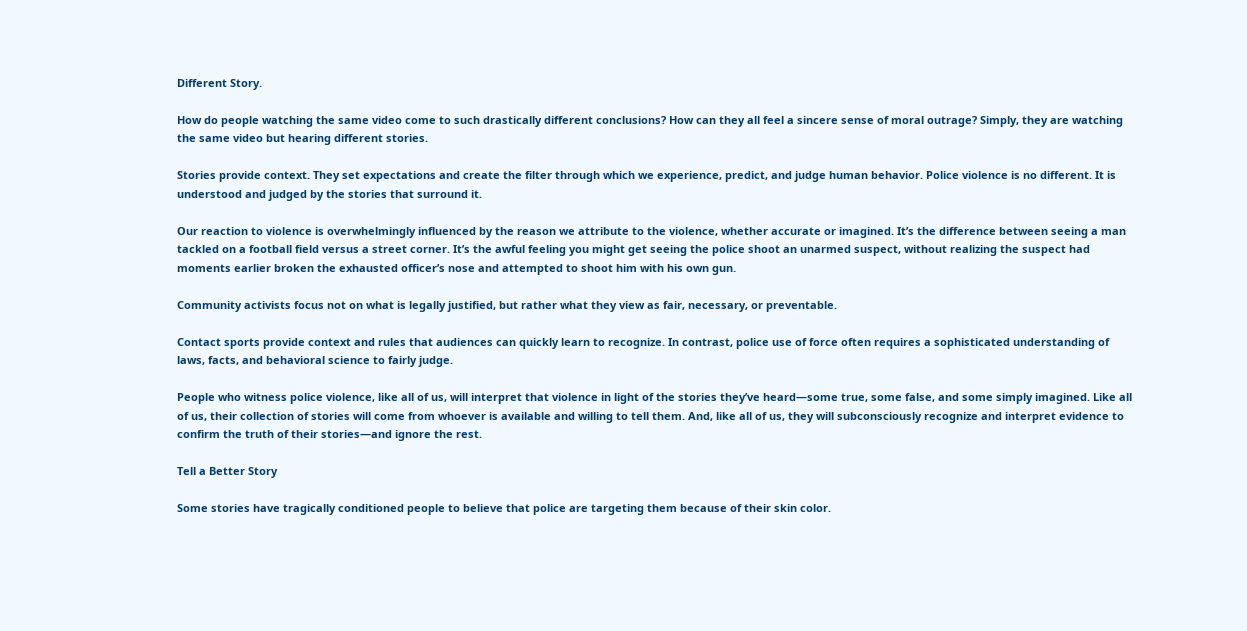Different Story.

How do people watching the same video come to such drastically different conclusions? How can they all feel a sincere sense of moral outrage? Simply, they are watching the same video but hearing different stories.

Stories provide context. They set expectations and create the filter through which we experience, predict, and judge human behavior. Police violence is no different. It is understood and judged by the stories that surround it.

Our reaction to violence is overwhelmingly influenced by the reason we attribute to the violence, whether accurate or imagined. It’s the difference between seeing a man tackled on a football field versus a street corner. It’s the awful feeling you might get seeing the police shoot an unarmed suspect, without realizing the suspect had moments earlier broken the exhausted officer’s nose and attempted to shoot him with his own gun.

Community activists focus not on what is legally justified, but rather what they view as fair, necessary, or preventable.

Contact sports provide context and rules that audiences can quickly learn to recognize. In contrast, police use of force often requires a sophisticated understanding of laws, facts, and behavioral science to fairly judge.

People who witness police violence, like all of us, will interpret that violence in light of the stories they’ve heard—some true, some false, and some simply imagined. Like all of us, their collection of stories will come from whoever is available and willing to tell them. And, like all of us, they will subconsciously recognize and interpret evidence to confirm the truth of their stories—and ignore the rest.

Tell a Better Story

Some stories have tragically conditioned people to believe that police are targeting them because of their skin color.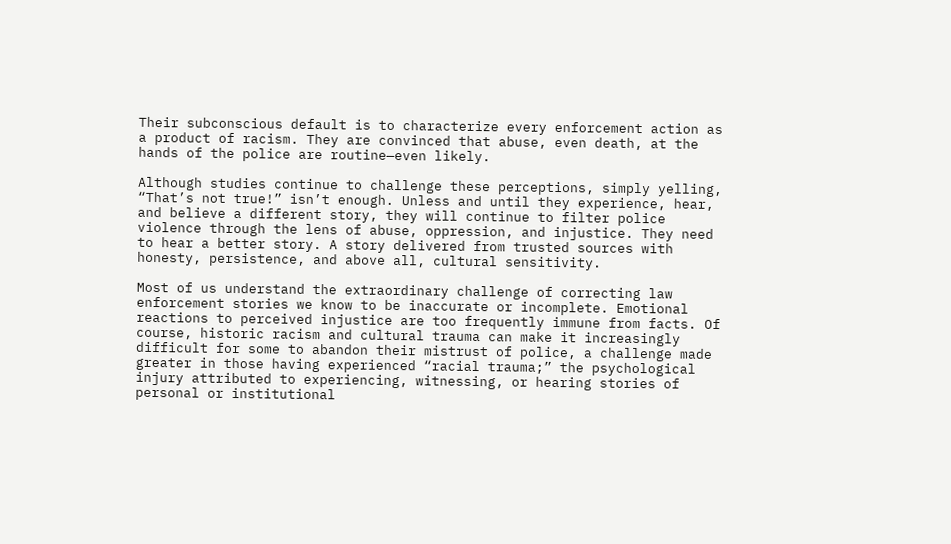Their subconscious default is to characterize every enforcement action as a product of racism. They are convinced that abuse, even death, at the hands of the police are routine—even likely.

Although studies continue to challenge these perceptions, simply yelling, “That’s not true!” isn’t enough. Unless and until they experience, hear, and believe a different story, they will continue to filter police violence through the lens of abuse, oppression, and injustice. They need to hear a better story. A story delivered from trusted sources with honesty, persistence, and above all, cultural sensitivity.

Most of us understand the extraordinary challenge of correcting law enforcement stories we know to be inaccurate or incomplete. Emotional reactions to perceived injustice are too frequently immune from facts. Of course, historic racism and cultural trauma can make it increasingly difficult for some to abandon their mistrust of police, a challenge made greater in those having experienced “racial trauma;” the psychological injury attributed to experiencing, witnessing, or hearing stories of personal or institutional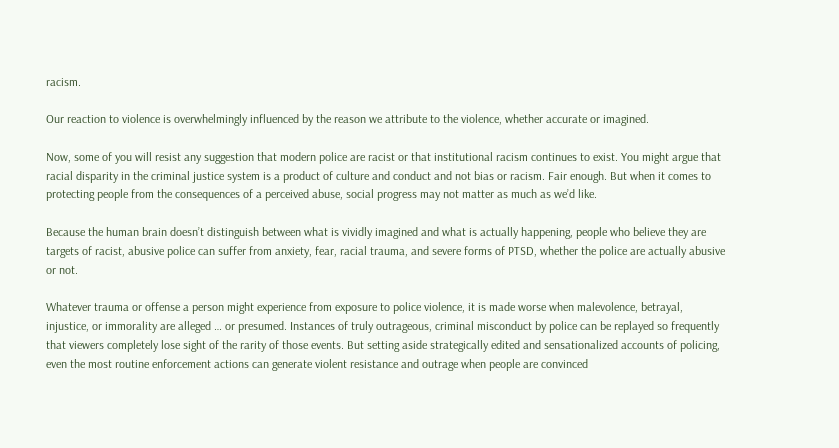racism.

Our reaction to violence is overwhelmingly influenced by the reason we attribute to the violence, whether accurate or imagined.

Now, some of you will resist any suggestion that modern police are racist or that institutional racism continues to exist. You might argue that racial disparity in the criminal justice system is a product of culture and conduct and not bias or racism. Fair enough. But when it comes to protecting people from the consequences of a perceived abuse, social progress may not matter as much as we’d like.

Because the human brain doesn’t distinguish between what is vividly imagined and what is actually happening, people who believe they are targets of racist, abusive police can suffer from anxiety, fear, racial trauma, and severe forms of PTSD, whether the police are actually abusive or not.

Whatever trauma or offense a person might experience from exposure to police violence, it is made worse when malevolence, betrayal, injustice, or immorality are alleged … or presumed. Instances of truly outrageous, criminal misconduct by police can be replayed so frequently that viewers completely lose sight of the rarity of those events. But setting aside strategically edited and sensationalized accounts of policing, even the most routine enforcement actions can generate violent resistance and outrage when people are convinced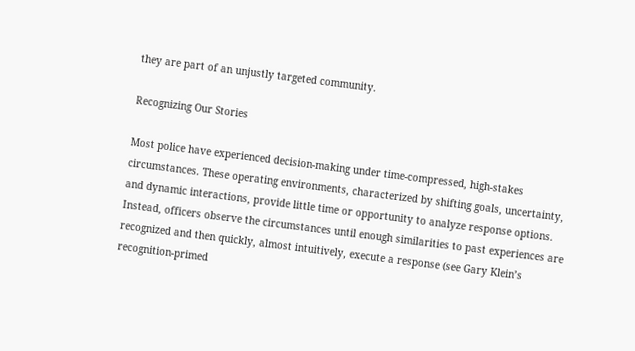they are part of an unjustly targeted community.

Recognizing Our Stories

Most police have experienced decision-making under time-compressed, high-stakes circumstances. These operating environments, characterized by shifting goals, uncertainty, and dynamic interactions, provide little time or opportunity to analyze response options. Instead, officers observe the circumstances until enough similarities to past experiences are recognized and then quickly, almost intuitively, execute a response (see Gary Klein’s recognition-primed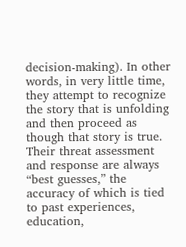decision-making). In other words, in very little time, they attempt to recognize the story that is unfolding and then proceed as though that story is true. Their threat assessment and response are always “best guesses,” the accuracy of which is tied to past experiences, education,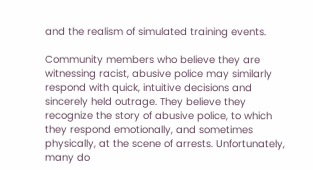and the realism of simulated training events.

Community members who believe they are witnessing racist, abusive police may similarly respond with quick, intuitive decisions and sincerely held outrage. They believe they recognize the story of abusive police, to which they respond emotionally, and sometimes physically, at the scene of arrests. Unfortunately, many do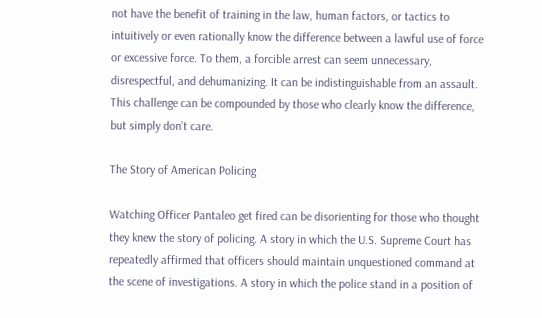not have the benefit of training in the law, human factors, or tactics to intuitively or even rationally know the difference between a lawful use of force or excessive force. To them, a forcible arrest can seem unnecessary, disrespectful, and dehumanizing. It can be indistinguishable from an assault. This challenge can be compounded by those who clearly know the difference, but simply don’t care.

The Story of American Policing

Watching Officer Pantaleo get fired can be disorienting for those who thought they knew the story of policing. A story in which the U.S. Supreme Court has repeatedly affirmed that officers should maintain unquestioned command at the scene of investigations. A story in which the police stand in a position of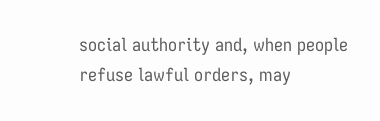social authority and, when people refuse lawful orders, may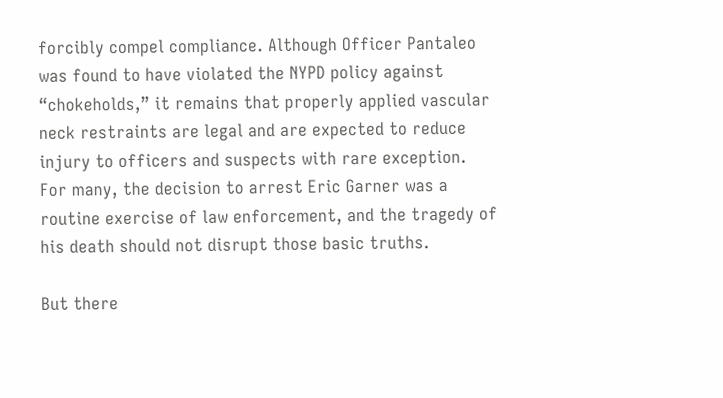forcibly compel compliance. Although Officer Pantaleo was found to have violated the NYPD policy against “chokeholds,” it remains that properly applied vascular neck restraints are legal and are expected to reduce injury to officers and suspects with rare exception. For many, the decision to arrest Eric Garner was a routine exercise of law enforcement, and the tragedy of his death should not disrupt those basic truths.

But there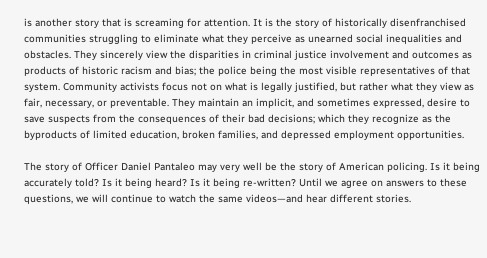is another story that is screaming for attention. It is the story of historically disenfranchised communities struggling to eliminate what they perceive as unearned social inequalities and obstacles. They sincerely view the disparities in criminal justice involvement and outcomes as products of historic racism and bias; the police being the most visible representatives of that system. Community activists focus not on what is legally justified, but rather what they view as fair, necessary, or preventable. They maintain an implicit, and sometimes expressed, desire to save suspects from the consequences of their bad decisions; which they recognize as the byproducts of limited education, broken families, and depressed employment opportunities.

The story of Officer Daniel Pantaleo may very well be the story of American policing. Is it being accurately told? Is it being heard? Is it being re-written? Until we agree on answers to these questions, we will continue to watch the same videos—and hear different stories.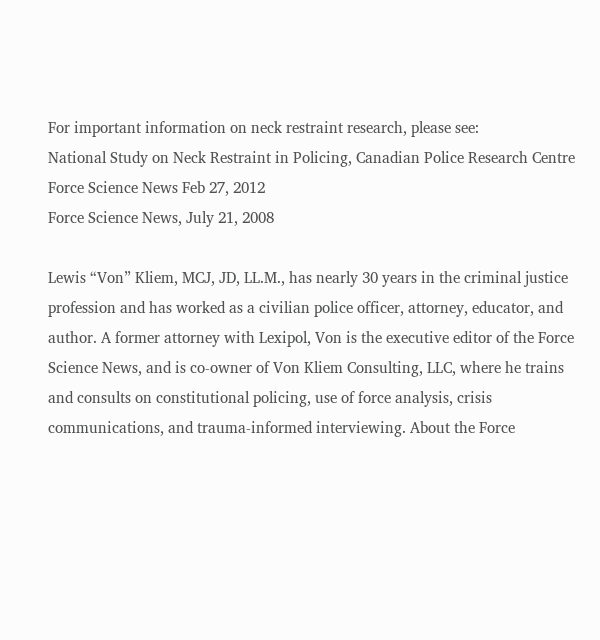For important information on neck restraint research, please see:
National Study on Neck Restraint in Policing, Canadian Police Research Centre
Force Science News Feb 27, 2012
Force Science News, July 21, 2008

Lewis “Von” Kliem, MCJ, JD, LL.M., has nearly 30 years in the criminal justice profession and has worked as a civilian police officer, attorney, educator, and author. A former attorney with Lexipol, Von is the executive editor of the Force Science News, and is co-owner of Von Kliem Consulting, LLC, where he trains and consults on constitutional policing, use of force analysis, crisis communications, and trauma-informed interviewing. About the Force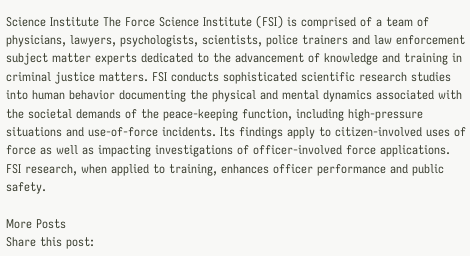Science Institute The Force Science Institute (FSI) is comprised of a team of physicians, lawyers, psychologists, scientists, police trainers and law enforcement subject matter experts dedicated to the advancement of knowledge and training in criminal justice matters. FSI conducts sophisticated scientific research studies into human behavior documenting the physical and mental dynamics associated with the societal demands of the peace-keeping function, including high-pressure situations and use-of-force incidents. Its findings apply to citizen-involved uses of force as well as impacting investigations of officer-involved force applications. FSI research, when applied to training, enhances officer performance and public safety.

More Posts
Share this post: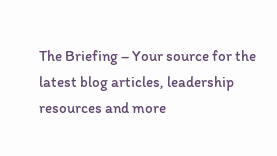The Briefing – Your source for the latest blog articles, leadership resources and more